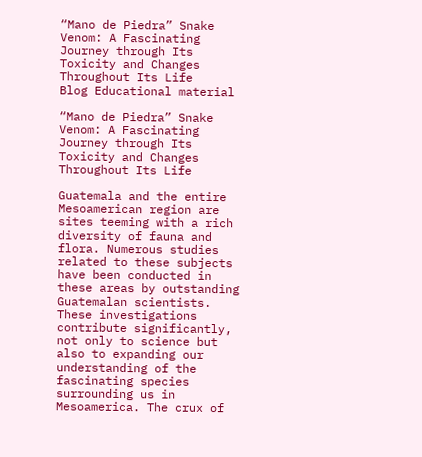“Mano de Piedra” Snake Venom: A Fascinating Journey through Its Toxicity and Changes Throughout Its Life
Blog Educational material

“Mano de Piedra” Snake Venom: A Fascinating Journey through Its Toxicity and Changes Throughout Its Life

Guatemala and the entire Mesoamerican region are sites teeming with a rich diversity of fauna and flora. Numerous studies related to these subjects have been conducted in these areas by outstanding Guatemalan scientists. These investigations contribute significantly, not only to science but also to expanding our understanding of the fascinating species surrounding us in Mesoamerica. The crux of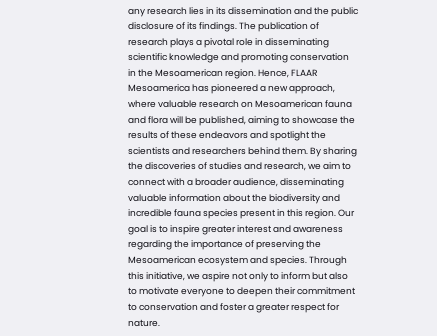any research lies in its dissemination and the public disclosure of its findings. The publication of research plays a pivotal role in disseminating scientific knowledge and promoting conservation in the Mesoamerican region. Hence, FLAAR Mesoamerica has pioneered a new approach, where valuable research on Mesoamerican fauna and flora will be published, aiming to showcase the results of these endeavors and spotlight the scientists and researchers behind them. By sharing the discoveries of studies and research, we aim to connect with a broader audience, disseminating valuable information about the biodiversity and incredible fauna species present in this region. Our goal is to inspire greater interest and awareness regarding the importance of preserving the Mesoamerican ecosystem and species. Through this initiative, we aspire not only to inform but also to motivate everyone to deepen their commitment to conservation and foster a greater respect for nature.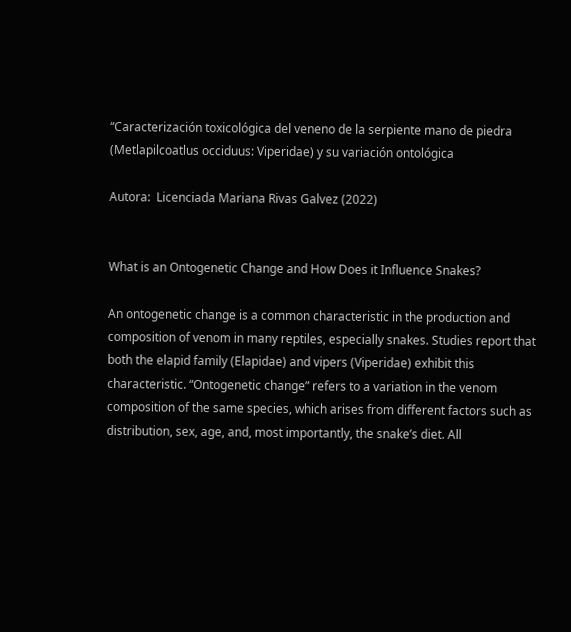“Caracterización toxicológica del veneno de la serpiente mano de piedra (Metlapilcoatlus occiduus: Viperidae) y su variación ontológica

Autora:  Licenciada Mariana Rivas Galvez (2022)


What is an Ontogenetic Change and How Does it Influence Snakes?

An ontogenetic change is a common characteristic in the production and composition of venom in many reptiles, especially snakes. Studies report that both the elapid family (Elapidae) and vipers (Viperidae) exhibit this characteristic. “Ontogenetic change” refers to a variation in the venom composition of the same species, which arises from different factors such as distribution, sex, age, and, most importantly, the snake’s diet. All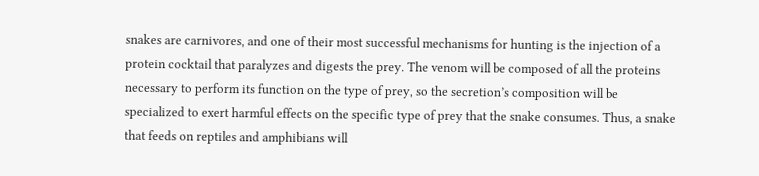snakes are carnivores, and one of their most successful mechanisms for hunting is the injection of a protein cocktail that paralyzes and digests the prey. The venom will be composed of all the proteins necessary to perform its function on the type of prey, so the secretion’s composition will be specialized to exert harmful effects on the specific type of prey that the snake consumes. Thus, a snake that feeds on reptiles and amphibians will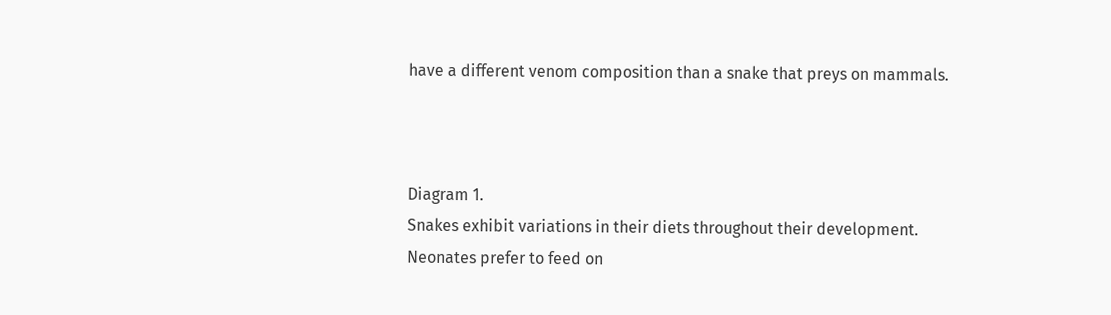have a different venom composition than a snake that preys on mammals.



Diagram 1.
Snakes exhibit variations in their diets throughout their development. Neonates prefer to feed on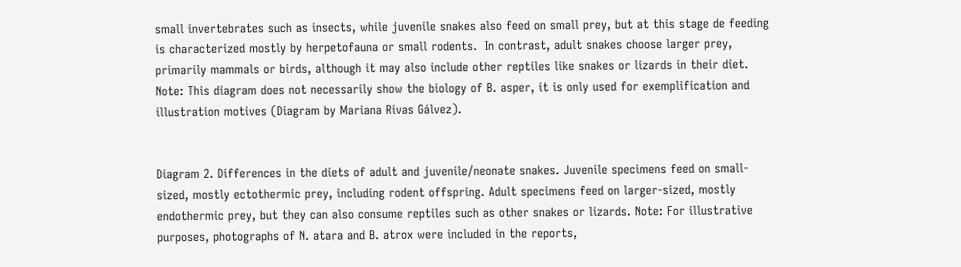small invertebrates such as insects, while juvenile snakes also feed on small prey, but at this stage de feeding is characterized mostly by herpetofauna or small rodents.  In contrast, adult snakes choose larger prey, primarily mammals or birds, although it may also include other reptiles like snakes or lizards in their diet.
Note: This diagram does not necessarily show the biology of B. asper, it is only used for exemplification and illustration motives (Diagram by Mariana Rivas Gálvez).


Diagram 2. Differences in the diets of adult and juvenile/neonate snakes. Juvenile specimens feed on small-sized, mostly ectothermic prey, including rodent offspring. Adult specimens feed on larger-sized, mostly endothermic prey, but they can also consume reptiles such as other snakes or lizards. Note: For illustrative purposes, photographs of N. atara and B. atrox were included in the reports,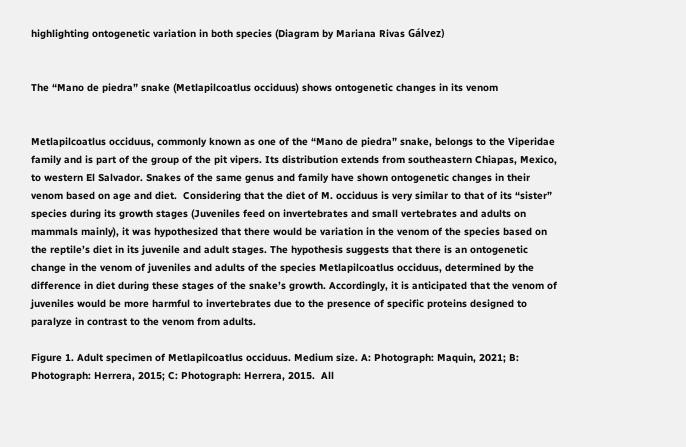highlighting ontogenetic variation in both species (Diagram by Mariana Rivas Gálvez)


The “Mano de piedra” snake (Metlapilcoatlus occiduus) shows ontogenetic changes in its venom


Metlapilcoatlus occiduus, commonly known as one of the “Mano de piedra” snake, belongs to the Viperidae family and is part of the group of the pit vipers. Its distribution extends from southeastern Chiapas, Mexico, to western El Salvador. Snakes of the same genus and family have shown ontogenetic changes in their venom based on age and diet.  Considering that the diet of M. occiduus is very similar to that of its “sister” species during its growth stages (Juveniles feed on invertebrates and small vertebrates and adults on mammals mainly), it was hypothesized that there would be variation in the venom of the species based on the reptile’s diet in its juvenile and adult stages. The hypothesis suggests that there is an ontogenetic change in the venom of juveniles and adults of the species Metlapilcoatlus occiduus, determined by the difference in diet during these stages of the snake’s growth. Accordingly, it is anticipated that the venom of juveniles would be more harmful to invertebrates due to the presence of specific proteins designed to paralyze in contrast to the venom from adults.

Figure 1. Adult specimen of Metlapilcoatlus occiduus. Medium size. A: Photograph: Maquin, 2021; B: Photograph: Herrera, 2015; C: Photograph: Herrera, 2015.  All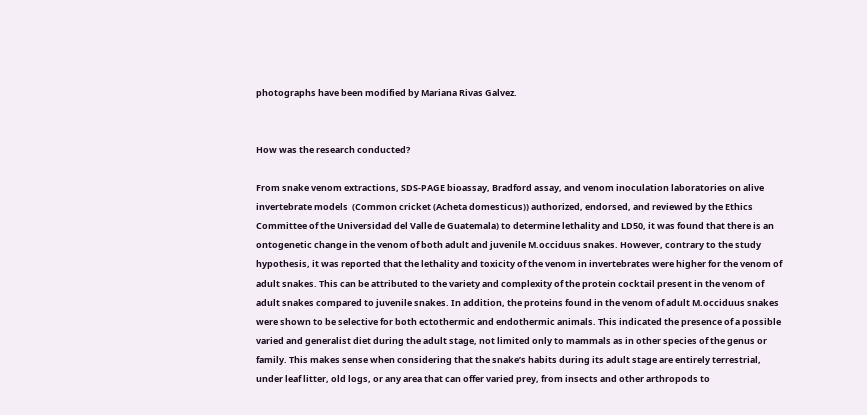photographs have been modified by Mariana Rivas Galvez.


How was the research conducted?

From snake venom extractions, SDS-PAGE bioassay, Bradford assay, and venom inoculation laboratories on alive invertebrate models  (Common cricket (Acheta domesticus)) authorized, endorsed, and reviewed by the Ethics Committee of the Universidad del Valle de Guatemala) to determine lethality and LD50, it was found that there is an ontogenetic change in the venom of both adult and juvenile M.occiduus snakes. However, contrary to the study hypothesis, it was reported that the lethality and toxicity of the venom in invertebrates were higher for the venom of adult snakes. This can be attributed to the variety and complexity of the protein cocktail present in the venom of adult snakes compared to juvenile snakes. In addition, the proteins found in the venom of adult M.occiduus snakes were shown to be selective for both ectothermic and endothermic animals. This indicated the presence of a possible varied and generalist diet during the adult stage, not limited only to mammals as in other species of the genus or family. This makes sense when considering that the snake’s habits during its adult stage are entirely terrestrial, under leaf litter, old logs, or any area that can offer varied prey, from insects and other arthropods to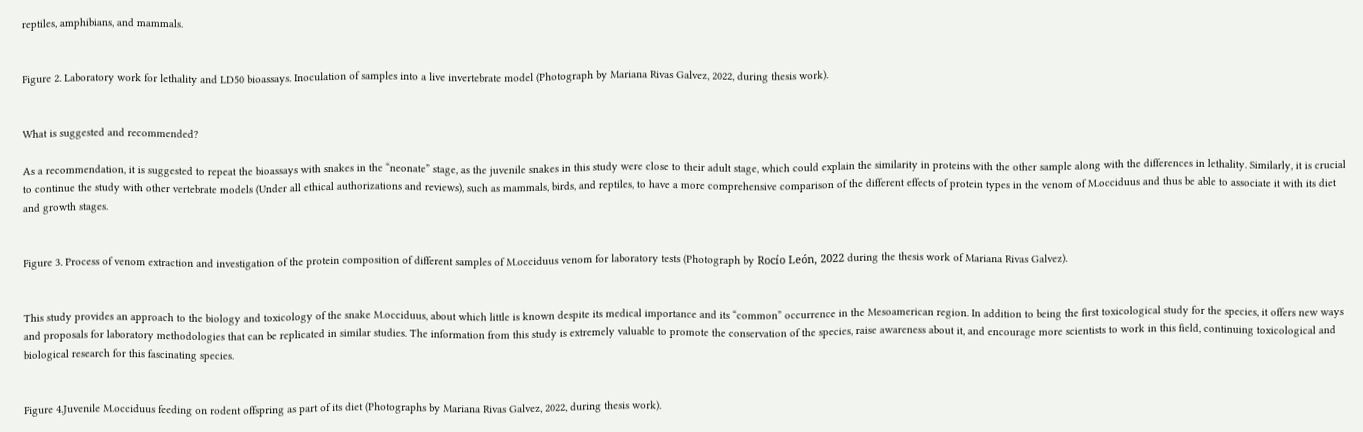reptiles, amphibians, and mammals.


Figure 2. Laboratory work for lethality and LD50 bioassays. Inoculation of samples into a live invertebrate model (Photograph by Mariana Rivas Galvez, 2022, during thesis work).


What is suggested and recommended?

As a recommendation, it is suggested to repeat the bioassays with snakes in the “neonate” stage, as the juvenile snakes in this study were close to their adult stage, which could explain the similarity in proteins with the other sample along with the differences in lethality. Similarly, it is crucial to continue the study with other vertebrate models (Under all ethical authorizations and reviews), such as mammals, birds, and reptiles, to have a more comprehensive comparison of the different effects of protein types in the venom of M.occiduus and thus be able to associate it with its diet and growth stages.


Figure 3. Process of venom extraction and investigation of the protein composition of different samples of M.occiduus venom for laboratory tests (Photograph by Rocío León, 2022 during the thesis work of Mariana Rivas Galvez).


This study provides an approach to the biology and toxicology of the snake M.occiduus, about which little is known despite its medical importance and its “common” occurrence in the Mesoamerican region. In addition to being the first toxicological study for the species, it offers new ways and proposals for laboratory methodologies that can be replicated in similar studies. The information from this study is extremely valuable to promote the conservation of the species, raise awareness about it, and encourage more scientists to work in this field, continuing toxicological and biological research for this fascinating species.


Figure 4.Juvenile M.occiduus feeding on rodent offspring as part of its diet (Photographs by Mariana Rivas Galvez, 2022, during thesis work).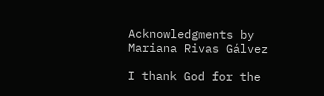Acknowledgments by Mariana Rivas Gálvez

I thank God for the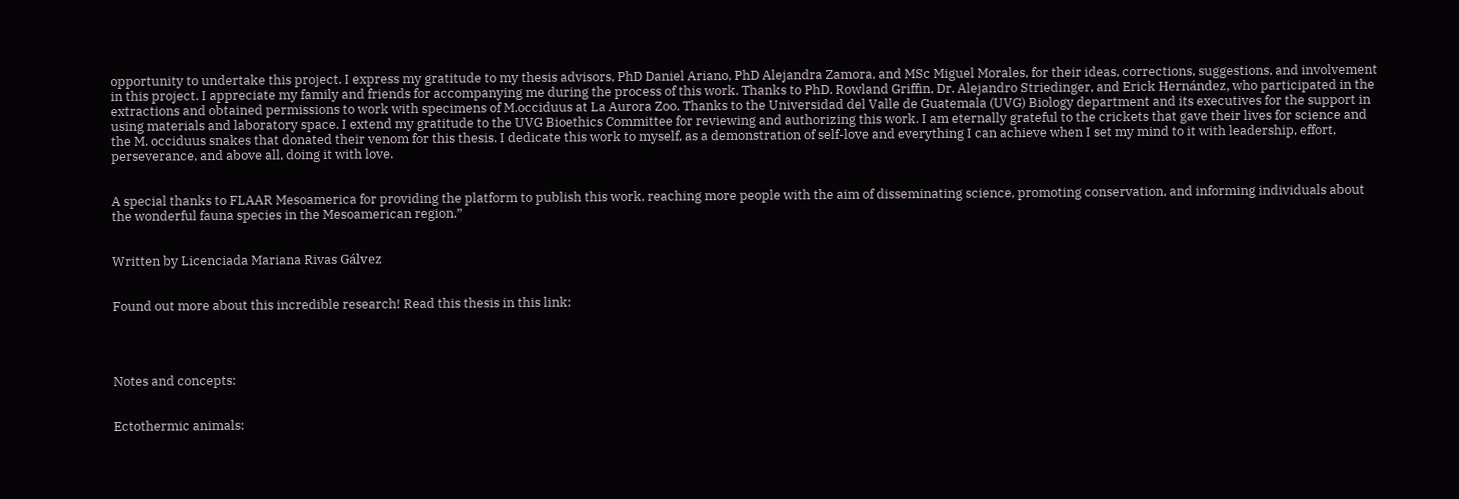opportunity to undertake this project. I express my gratitude to my thesis advisors, PhD Daniel Ariano, PhD Alejandra Zamora, and MSc Miguel Morales, for their ideas, corrections, suggestions, and involvement in this project. I appreciate my family and friends for accompanying me during the process of this work. Thanks to PhD. Rowland Griffin, Dr. Alejandro Striedinger, and Erick Hernández, who participated in the extractions and obtained permissions to work with specimens of M.occiduus at La Aurora Zoo. Thanks to the Universidad del Valle de Guatemala (UVG) Biology department and its executives for the support in using materials and laboratory space. I extend my gratitude to the UVG Bioethics Committee for reviewing and authorizing this work. I am eternally grateful to the crickets that gave their lives for science and the M. occiduus snakes that donated their venom for this thesis. I dedicate this work to myself, as a demonstration of self-love and everything I can achieve when I set my mind to it with leadership, effort, perseverance, and above all, doing it with love.


A special thanks to FLAAR Mesoamerica for providing the platform to publish this work, reaching more people with the aim of disseminating science, promoting conservation, and informing individuals about the wonderful fauna species in the Mesoamerican region.”


Written by Licenciada Mariana Rivas Gálvez


Found out more about this incredible research! Read this thesis in this link:




Notes and concepts:


Ectothermic animals: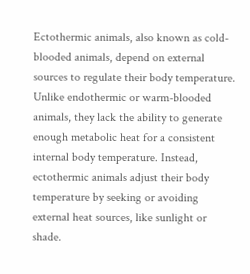Ectothermic animals, also known as cold-blooded animals, depend on external sources to regulate their body temperature. Unlike endothermic or warm-blooded animals, they lack the ability to generate enough metabolic heat for a consistent internal body temperature. Instead, ectothermic animals adjust their body temperature by seeking or avoiding external heat sources, like sunlight or shade.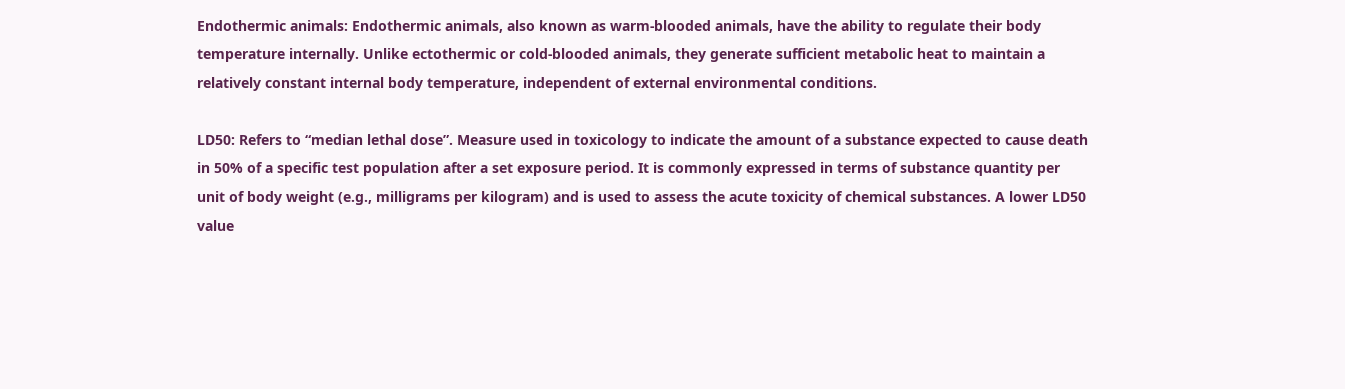Endothermic animals: Endothermic animals, also known as warm-blooded animals, have the ability to regulate their body temperature internally. Unlike ectothermic or cold-blooded animals, they generate sufficient metabolic heat to maintain a relatively constant internal body temperature, independent of external environmental conditions.

LD50: Refers to “median lethal dose”. Measure used in toxicology to indicate the amount of a substance expected to cause death in 50% of a specific test population after a set exposure period. It is commonly expressed in terms of substance quantity per unit of body weight (e.g., milligrams per kilogram) and is used to assess the acute toxicity of chemical substances. A lower LD50 value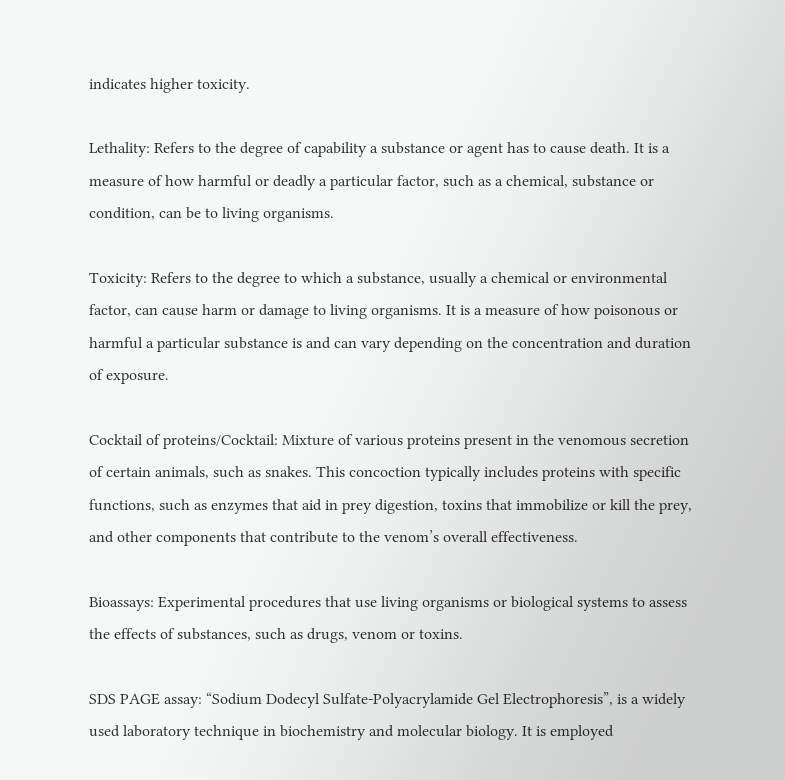indicates higher toxicity.

Lethality: Refers to the degree of capability a substance or agent has to cause death. It is a measure of how harmful or deadly a particular factor, such as a chemical, substance or condition, can be to living organisms.

Toxicity: Refers to the degree to which a substance, usually a chemical or environmental factor, can cause harm or damage to living organisms. It is a measure of how poisonous or harmful a particular substance is and can vary depending on the concentration and duration of exposure.

Cocktail of proteins/Cocktail: Mixture of various proteins present in the venomous secretion of certain animals, such as snakes. This concoction typically includes proteins with specific functions, such as enzymes that aid in prey digestion, toxins that immobilize or kill the prey, and other components that contribute to the venom’s overall effectiveness.

Bioassays: Experimental procedures that use living organisms or biological systems to assess the effects of substances, such as drugs, venom or toxins.

SDS PAGE assay: “Sodium Dodecyl Sulfate-Polyacrylamide Gel Electrophoresis”, is a widely used laboratory technique in biochemistry and molecular biology. It is employed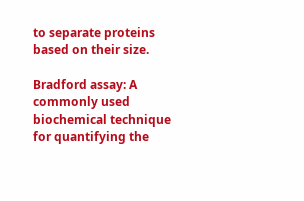to separate proteins based on their size.

Bradford assay: A commonly used biochemical technique for quantifying the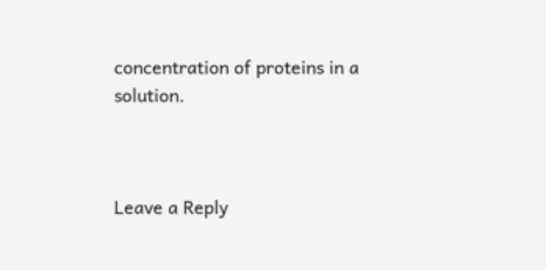concentration of proteins in a solution.



Leave a Reply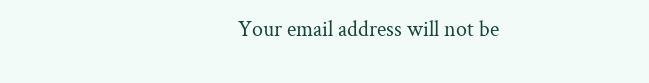Your email address will not be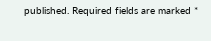published. Required fields are marked *